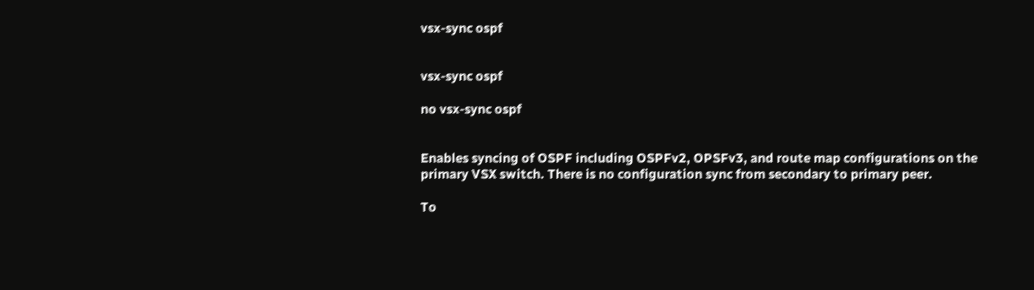vsx-sync ospf


vsx-sync ospf

no vsx-sync ospf


Enables syncing of OSPF including OSPFv2, OPSFv3, and route map configurations on the primary VSX switch. There is no configuration sync from secondary to primary peer.

To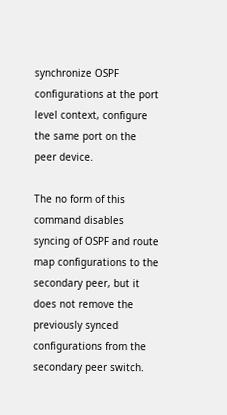synchronize OSPF configurations at the port level context, configure the same port on the peer device.

The no form of this command disables syncing of OSPF and route map configurations to the secondary peer, but it does not remove the previously synced configurations from the secondary peer switch.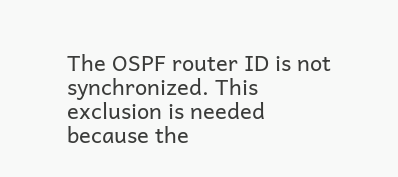The OSPF router ID is not synchronized. This exclusion is needed because the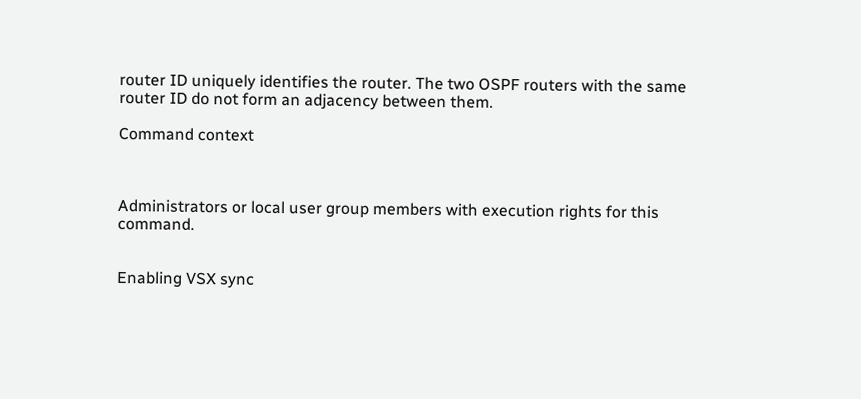router ID uniquely identifies the router. The two OSPF routers with the same router ID do not form an adjacency between them.

Command context



Administrators or local user group members with execution rights for this command.


Enabling VSX sync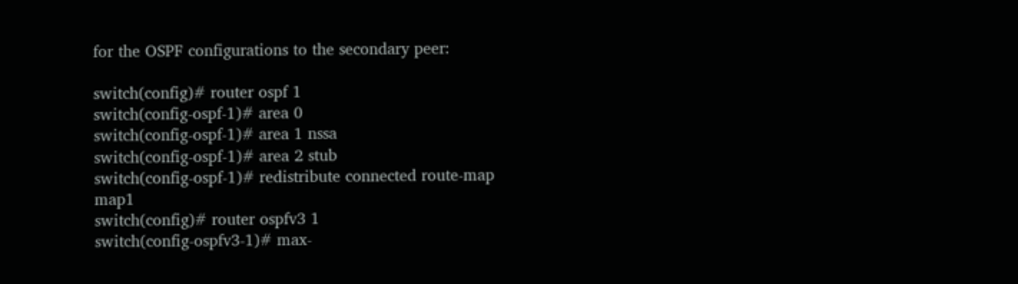for the OSPF configurations to the secondary peer:

switch(config)# router ospf 1
switch(config-ospf-1)# area 0
switch(config-ospf-1)# area 1 nssa
switch(config-ospf-1)# area 2 stub
switch(config-ospf-1)# redistribute connected route-map map1
switch(config)# router ospfv3 1
switch(config-ospfv3-1)# max-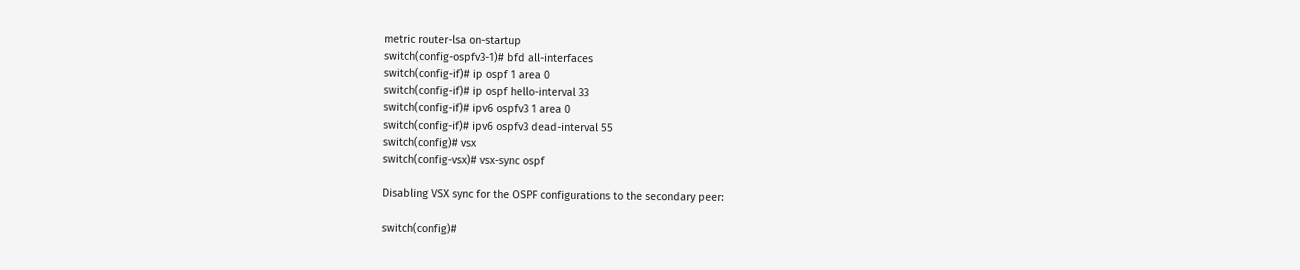metric router-lsa on-startup
switch(config-ospfv3-1)# bfd all-interfaces
switch(config-if)# ip ospf 1 area 0
switch(config-if)# ip ospf hello-interval 33
switch(config-if)# ipv6 ospfv3 1 area 0
switch(config-if)# ipv6 ospfv3 dead-interval 55
switch(config)# vsx
switch(config-vsx)# vsx-sync ospf

Disabling VSX sync for the OSPF configurations to the secondary peer:

switch(config)#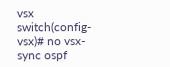vsx
switch(config-vsx)# no vsx-sync ospf